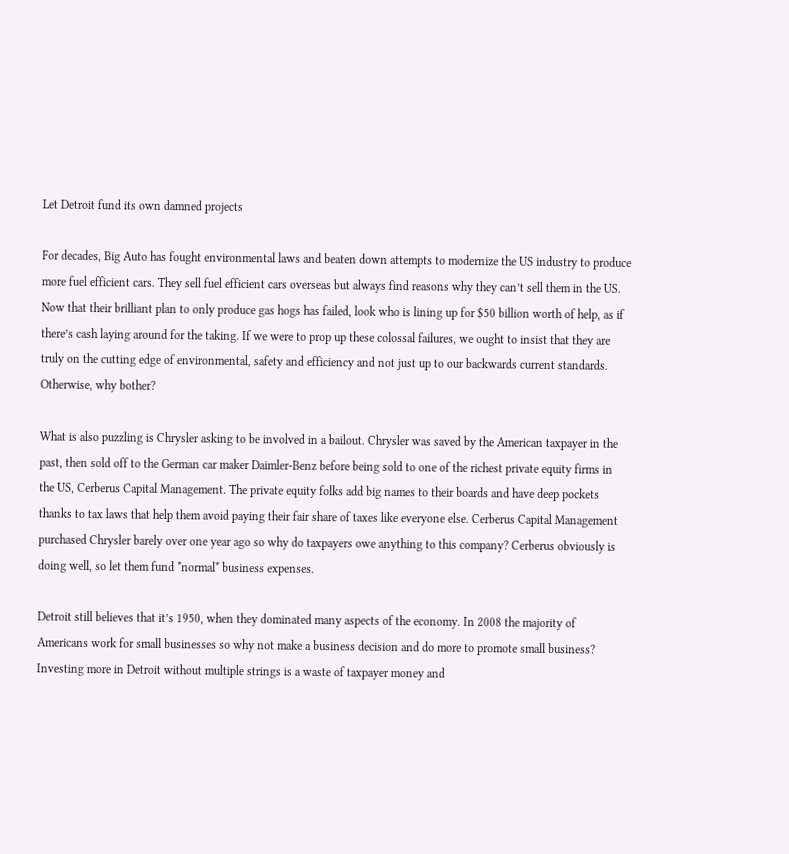Let Detroit fund its own damned projects

For decades, Big Auto has fought environmental laws and beaten down attempts to modernize the US industry to produce more fuel efficient cars. They sell fuel efficient cars overseas but always find reasons why they can’t sell them in the US. Now that their brilliant plan to only produce gas hogs has failed, look who is lining up for $50 billion worth of help, as if there’s cash laying around for the taking. If we were to prop up these colossal failures, we ought to insist that they are truly on the cutting edge of environmental, safety and efficiency and not just up to our backwards current standards. Otherwise, why bother?

What is also puzzling is Chrysler asking to be involved in a bailout. Chrysler was saved by the American taxpayer in the past, then sold off to the German car maker Daimler-Benz before being sold to one of the richest private equity firms in the US, Cerberus Capital Management. The private equity folks add big names to their boards and have deep pockets thanks to tax laws that help them avoid paying their fair share of taxes like everyone else. Cerberus Capital Management purchased Chrysler barely over one year ago so why do taxpayers owe anything to this company? Cerberus obviously is doing well, so let them fund *normal* business expenses.

Detroit still believes that it’s 1950, when they dominated many aspects of the economy. In 2008 the majority of Americans work for small businesses so why not make a business decision and do more to promote small business? Investing more in Detroit without multiple strings is a waste of taxpayer money and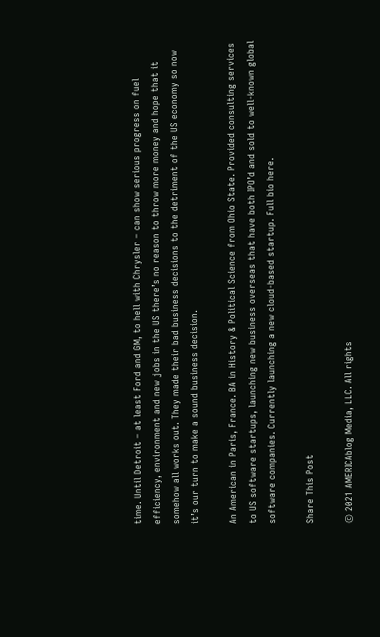time. Until Detroit – at least Ford and GM, to hell with Chrysler – can show serious progress on fuel efficiency, environment and new jobs in the US there’s no reason to throw more money and hope that it somehow all works out. They made their bad business decisions to the detriment of the US economy so now it’s our turn to make a sound business decision.

An American in Paris, France. BA in History & Political Science from Ohio State. Provided consulting services to US software startups, launching new business overseas that have both IPO’d and sold to well-known global software companies. Currently launching a new cloud-based startup. Full bio here.

Share This Post

© 2021 AMERICAblog Media, LLC. All rights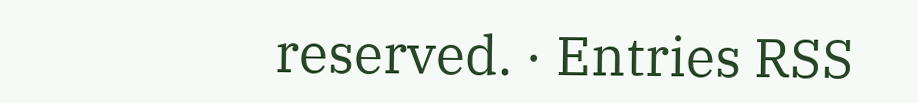reserved. · Entries RSS